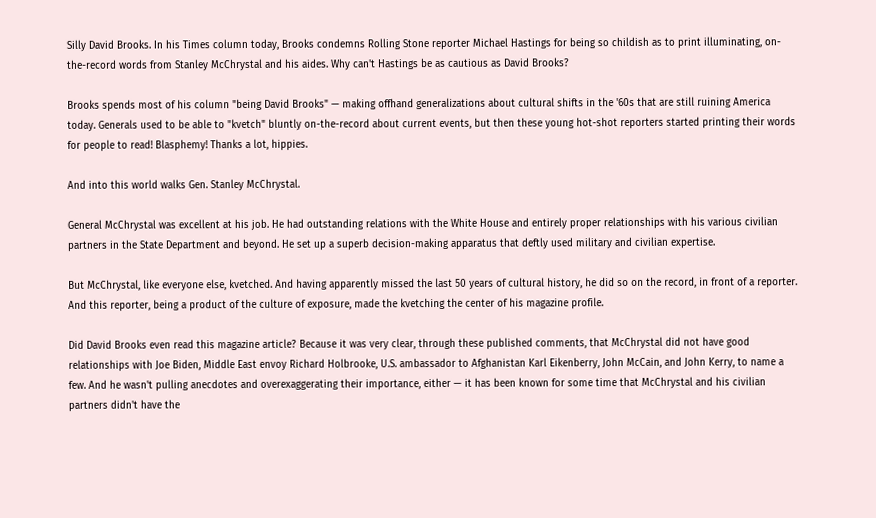Silly David Brooks. In his Times column today, Brooks condemns Rolling Stone reporter Michael Hastings for being so childish as to print illuminating, on-the-record words from Stanley McChrystal and his aides. Why can't Hastings be as cautious as David Brooks?

Brooks spends most of his column "being David Brooks" — making offhand generalizations about cultural shifts in the '60s that are still ruining America today. Generals used to be able to "kvetch" bluntly on-the-record about current events, but then these young hot-shot reporters started printing their words for people to read! Blasphemy! Thanks a lot, hippies.

And into this world walks Gen. Stanley McChrystal.

General McChrystal was excellent at his job. He had outstanding relations with the White House and entirely proper relationships with his various civilian partners in the State Department and beyond. He set up a superb decision-making apparatus that deftly used military and civilian expertise.

But McChrystal, like everyone else, kvetched. And having apparently missed the last 50 years of cultural history, he did so on the record, in front of a reporter. And this reporter, being a product of the culture of exposure, made the kvetching the center of his magazine profile.

Did David Brooks even read this magazine article? Because it was very clear, through these published comments, that McChrystal did not have good relationships with Joe Biden, Middle East envoy Richard Holbrooke, U.S. ambassador to Afghanistan Karl Eikenberry, John McCain, and John Kerry, to name a few. And he wasn't pulling anecdotes and overexaggerating their importance, either — it has been known for some time that McChrystal and his civilian partners didn't have the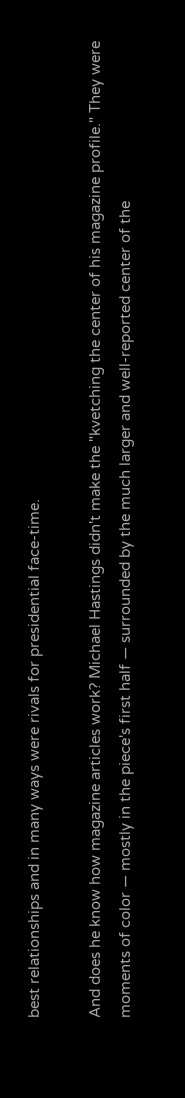best relationships and in many ways were rivals for presidential face-time.

And does he know how magazine articles work? Michael Hastings didn't make the "kvetching the center of his magazine profile." They were moments of color — mostly in the piece's first half — surrounded by the much larger and well-reported center of the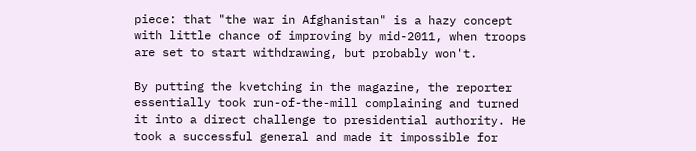piece: that "the war in Afghanistan" is a hazy concept with little chance of improving by mid-2011, when troops are set to start withdrawing, but probably won't.

By putting the kvetching in the magazine, the reporter essentially took run-of-the-mill complaining and turned it into a direct challenge to presidential authority. He took a successful general and made it impossible for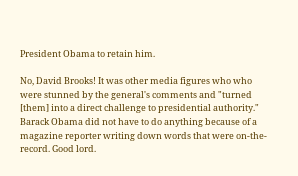President Obama to retain him.

No, David Brooks! It was other media figures who who were stunned by the general's comments and "turned [them] into a direct challenge to presidential authority." Barack Obama did not have to do anything because of a magazine reporter writing down words that were on-the-record. Good lord.